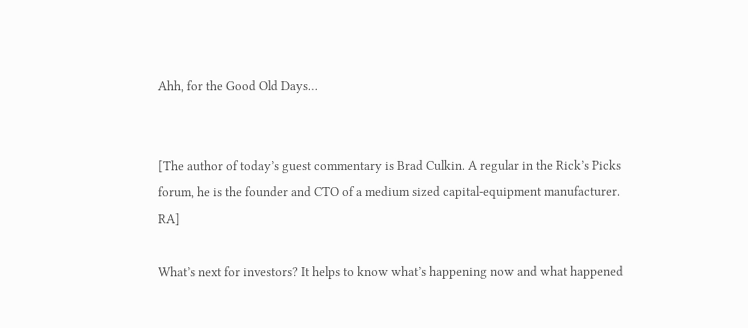Ahh, for the Good Old Days…


[The author of today’s guest commentary is Brad Culkin. A regular in the Rick’s Picks forum, he is the founder and CTO of a medium sized capital-equipment manufacturer. RA]

What’s next for investors? It helps to know what’s happening now and what happened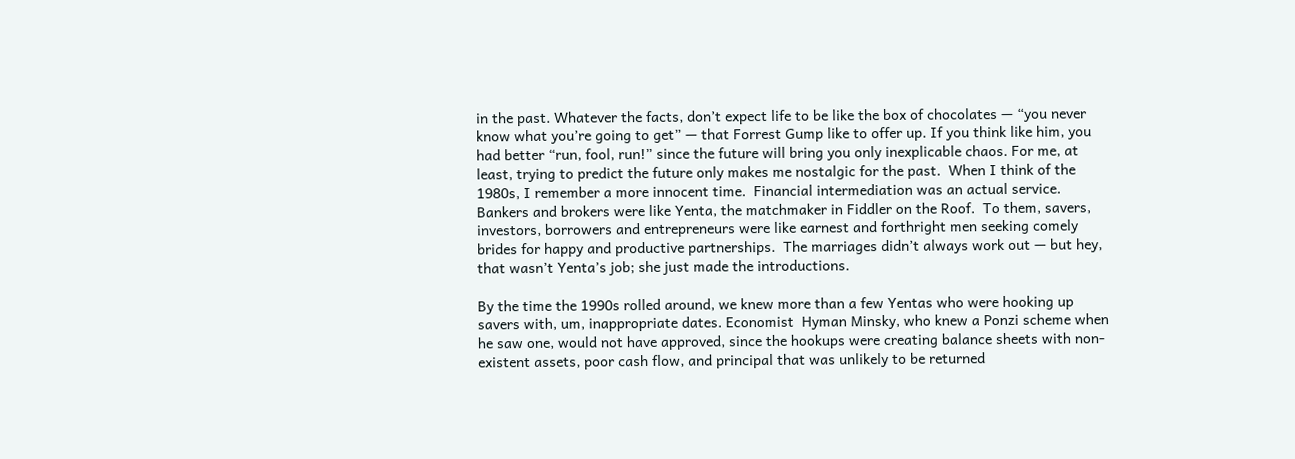in the past. Whatever the facts, don’t expect life to be like the box of chocolates — “you never know what you’re going to get” — that Forrest Gump like to offer up. If you think like him, you had better “run, fool, run!” since the future will bring you only inexplicable chaos. For me, at least, trying to predict the future only makes me nostalgic for the past.  When I think of the 1980s, I remember a more innocent time.  Financial intermediation was an actual service.  Bankers and brokers were like Yenta, the matchmaker in Fiddler on the Roof.  To them, savers, investors, borrowers and entrepreneurs were like earnest and forthright men seeking comely brides for happy and productive partnerships.  The marriages didn’t always work out — but hey, that wasn’t Yenta’s job; she just made the introductions.

By the time the 1990s rolled around, we knew more than a few Yentas who were hooking up savers with, um, inappropriate dates. Economist  Hyman Minsky, who knew a Ponzi scheme when he saw one, would not have approved, since the hookups were creating balance sheets with non-existent assets, poor cash flow, and principal that was unlikely to be returned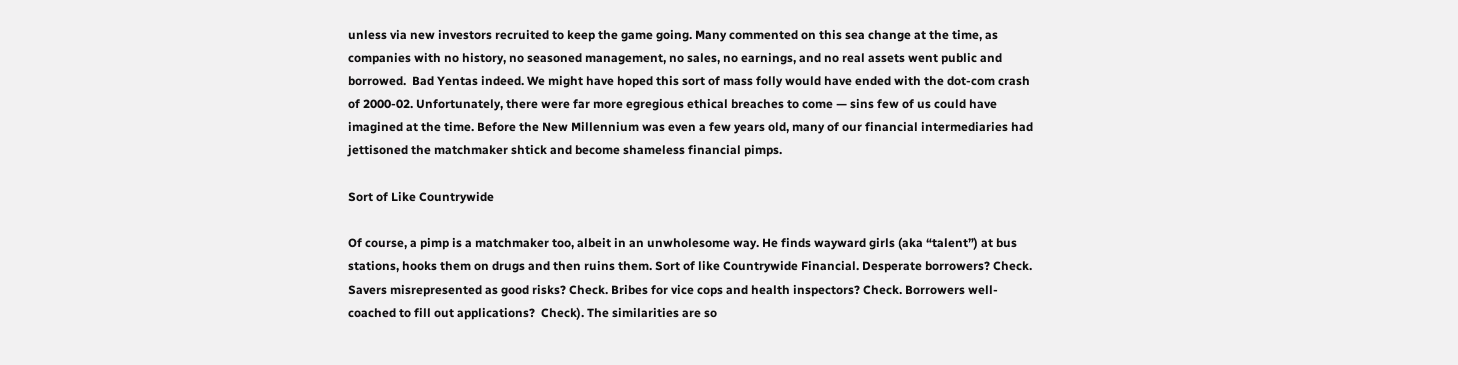unless via new investors recruited to keep the game going. Many commented on this sea change at the time, as companies with no history, no seasoned management, no sales, no earnings, and no real assets went public and borrowed.  Bad Yentas indeed. We might have hoped this sort of mass folly would have ended with the dot-com crash of 2000-02. Unfortunately, there were far more egregious ethical breaches to come — sins few of us could have imagined at the time. Before the New Millennium was even a few years old, many of our financial intermediaries had jettisoned the matchmaker shtick and become shameless financial pimps.

Sort of Like Countrywide

Of course, a pimp is a matchmaker too, albeit in an unwholesome way. He finds wayward girls (aka “talent”) at bus stations, hooks them on drugs and then ruins them. Sort of like Countrywide Financial. Desperate borrowers? Check. Savers misrepresented as good risks? Check. Bribes for vice cops and health inspectors? Check. Borrowers well-coached to fill out applications?  Check). The similarities are so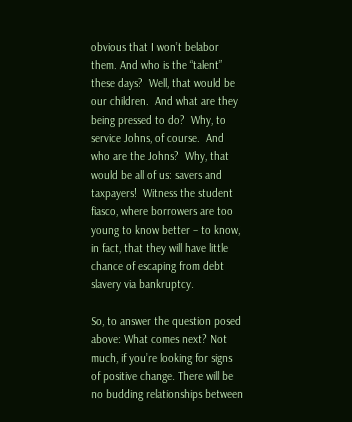obvious that I won’t belabor them. And who is the “talent” these days?  Well, that would be our children.  And what are they being pressed to do?  Why, to service Johns, of course.  And who are the Johns?  Why, that would be all of us: savers and taxpayers!  Witness the student fiasco, where borrowers are too young to know better – to know, in fact, that they will have little chance of escaping from debt slavery via bankruptcy.

So, to answer the question posed above: What comes next? Not much, if you’re looking for signs of positive change. There will be no budding relationships between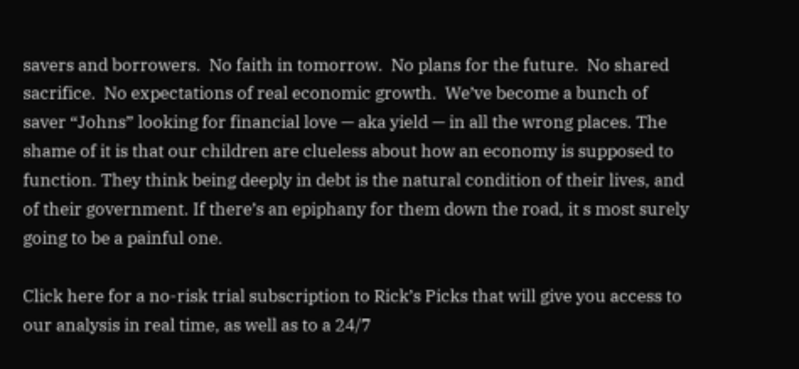savers and borrowers.  No faith in tomorrow.  No plans for the future.  No shared sacrifice.  No expectations of real economic growth.  We’ve become a bunch of saver “Johns” looking for financial love — aka yield — in all the wrong places. The shame of it is that our children are clueless about how an economy is supposed to function. They think being deeply in debt is the natural condition of their lives, and of their government. If there’s an epiphany for them down the road, it s most surely going to be a painful one.

Click here for a no-risk trial subscription to Rick’s Picks that will give you access to our analysis in real time, as well as to a 24/7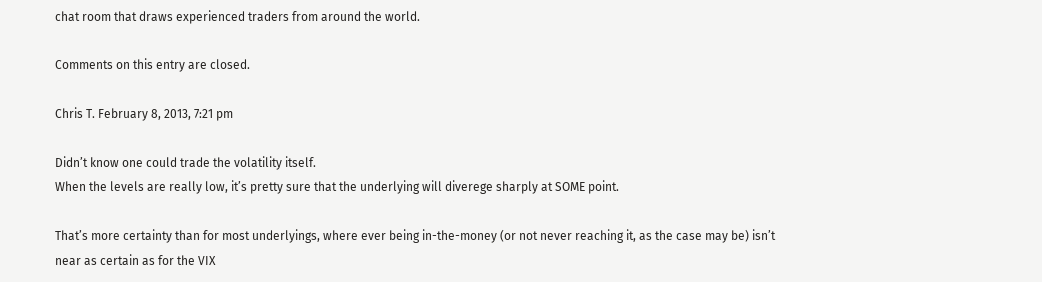chat room that draws experienced traders from around the world.

Comments on this entry are closed.

Chris T. February 8, 2013, 7:21 pm

Didn’t know one could trade the volatility itself.
When the levels are really low, it’s pretty sure that the underlying will diverege sharply at SOME point.

That’s more certainty than for most underlyings, where ever being in-the-money (or not never reaching it, as the case may be) isn’t near as certain as for the VIX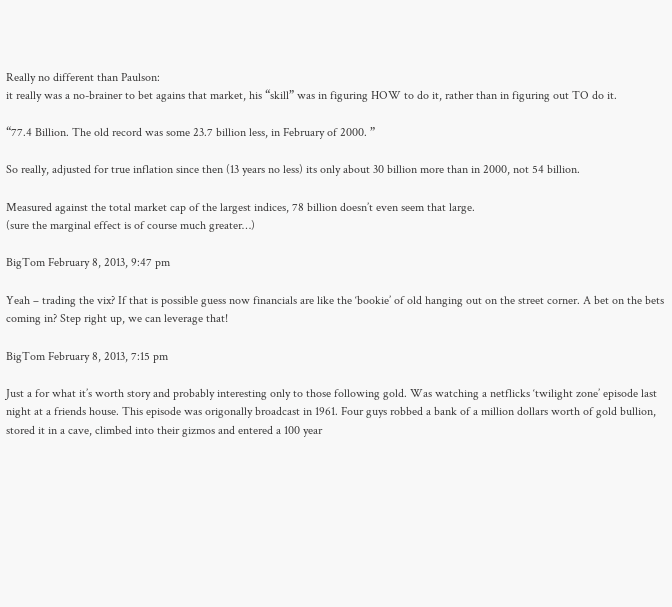Really no different than Paulson:
it really was a no-brainer to bet agains that market, his “skill” was in figuring HOW to do it, rather than in figuring out TO do it.

“77.4 Billion. The old record was some 23.7 billion less, in February of 2000. ”

So really, adjusted for true inflation since then (13 years no less) its only about 30 billion more than in 2000, not 54 billion.

Measured against the total market cap of the largest indices, 78 billion doesn’t even seem that large.
(sure the marginal effect is of course much greater…)

BigTom February 8, 2013, 9:47 pm

Yeah – trading the vix? If that is possible guess now financials are like the ‘bookie’ of old hanging out on the street corner. A bet on the bets coming in? Step right up, we can leverage that!

BigTom February 8, 2013, 7:15 pm

Just a for what it’s worth story and probably interesting only to those following gold. Was watching a netflicks ‘twilight zone’ episode last night at a friends house. This episode was origonally broadcast in 1961. Four guys robbed a bank of a million dollars worth of gold bullion, stored it in a cave, climbed into their gizmos and entered a 100 year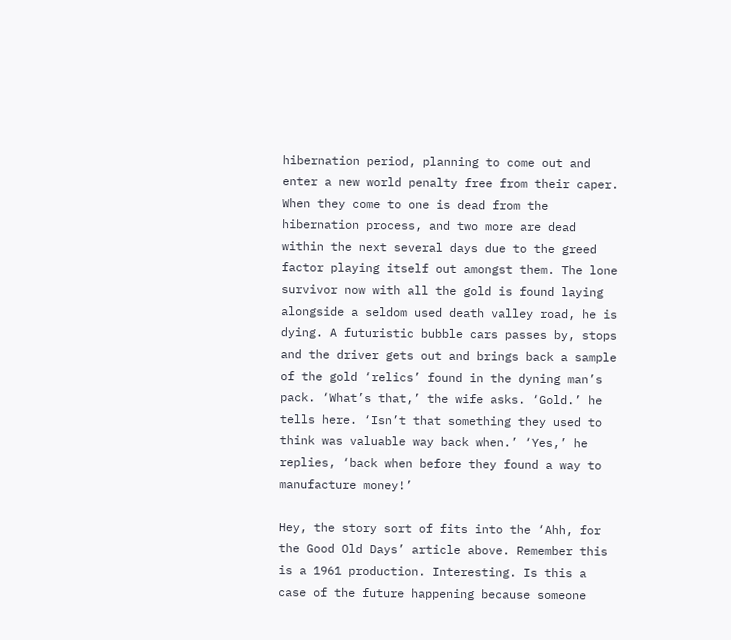hibernation period, planning to come out and enter a new world penalty free from their caper. When they come to one is dead from the hibernation process, and two more are dead within the next several days due to the greed factor playing itself out amongst them. The lone survivor now with all the gold is found laying alongside a seldom used death valley road, he is dying. A futuristic bubble cars passes by, stops and the driver gets out and brings back a sample of the gold ‘relics’ found in the dyning man’s pack. ‘What’s that,’ the wife asks. ‘Gold.’ he tells here. ‘Isn’t that something they used to think was valuable way back when.’ ‘Yes,’ he replies, ‘back when before they found a way to manufacture money!’

Hey, the story sort of fits into the ‘Ahh, for the Good Old Days’ article above. Remember this is a 1961 production. Interesting. Is this a case of the future happening because someone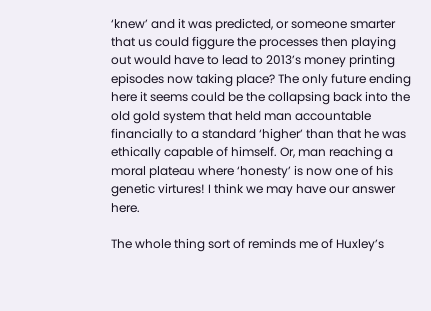‘knew’ and it was predicted, or someone smarter that us could figgure the processes then playing out would have to lead to 2013’s money printing episodes now taking place? The only future ending here it seems could be the collapsing back into the old gold system that held man accountable financially to a standard ‘higher’ than that he was ethically capable of himself. Or, man reaching a moral plateau where ‘honesty’ is now one of his genetic virtures! I think we may have our answer here.

The whole thing sort of reminds me of Huxley’s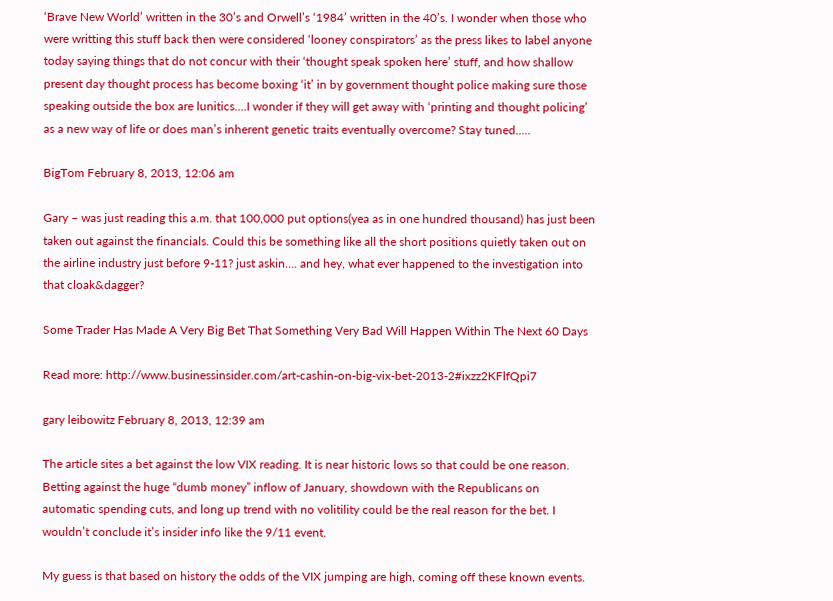‘Brave New World’ written in the 30’s and Orwell’s ‘1984’ written in the 40’s. I wonder when those who were writting this stuff back then were considered ‘looney conspirators’ as the press likes to label anyone today saying things that do not concur with their ‘thought speak spoken here’ stuff, and how shallow present day thought process has become boxing ‘it’ in by government thought police making sure those speaking outside the box are lunitics….I wonder if they will get away with ‘printing and thought policing’ as a new way of life or does man’s inherent genetic traits eventually overcome? Stay tuned…..

BigTom February 8, 2013, 12:06 am

Gary – was just reading this a.m. that 100,000 put options(yea as in one hundred thousand) has just been taken out against the financials. Could this be something like all the short positions quietly taken out on the airline industry just before 9-11? just askin…. and hey, what ever happened to the investigation into that cloak&dagger?

Some Trader Has Made A Very Big Bet That Something Very Bad Will Happen Within The Next 60 Days

Read more: http://www.businessinsider.com/art-cashin-on-big-vix-bet-2013-2#ixzz2KFlfQpi7

gary leibowitz February 8, 2013, 12:39 am

The article sites a bet against the low VIX reading. It is near historic lows so that could be one reason. Betting against the huge “dumb money” inflow of January, showdown with the Republicans on automatic spending cuts, and long up trend with no volitility could be the real reason for the bet. I wouldn’t conclude it’s insider info like the 9/11 event.

My guess is that based on history the odds of the VIX jumping are high, coming off these known events.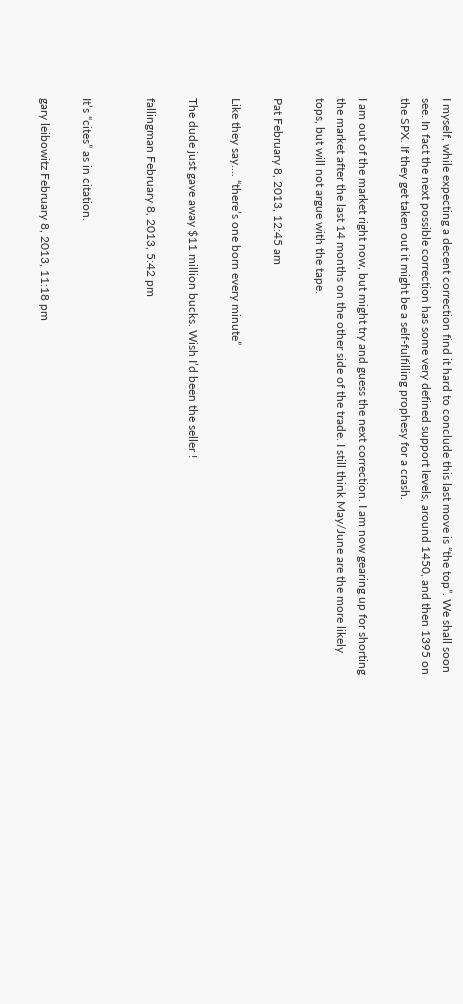I myself, while expecting a decent correction find it hard to conclude this last move is “the top”. We shall soon see. In fact the next possible correction has some very defined support levels, around 1450, and then 1395 on the SPX. If they get taken out it might be a self-fulfilling prophesy for a crash.

I am out of the market right now, but might try and guess the next correction. I am now gearing up for shorting the market after the last 14 months on the other side of the trade. I still think May/June are the more likely tops, but will not argue with the tape.

Pat February 8, 2013, 12:45 am

Like they say…. “there’s one born every minute”

The dude just gave away $11 million bucks. Wish I’d been the seller !

fallingman February 8, 2013, 5:42 pm


It’s “cites” as in citation.

gary leibowitz February 8, 2013, 11:18 pm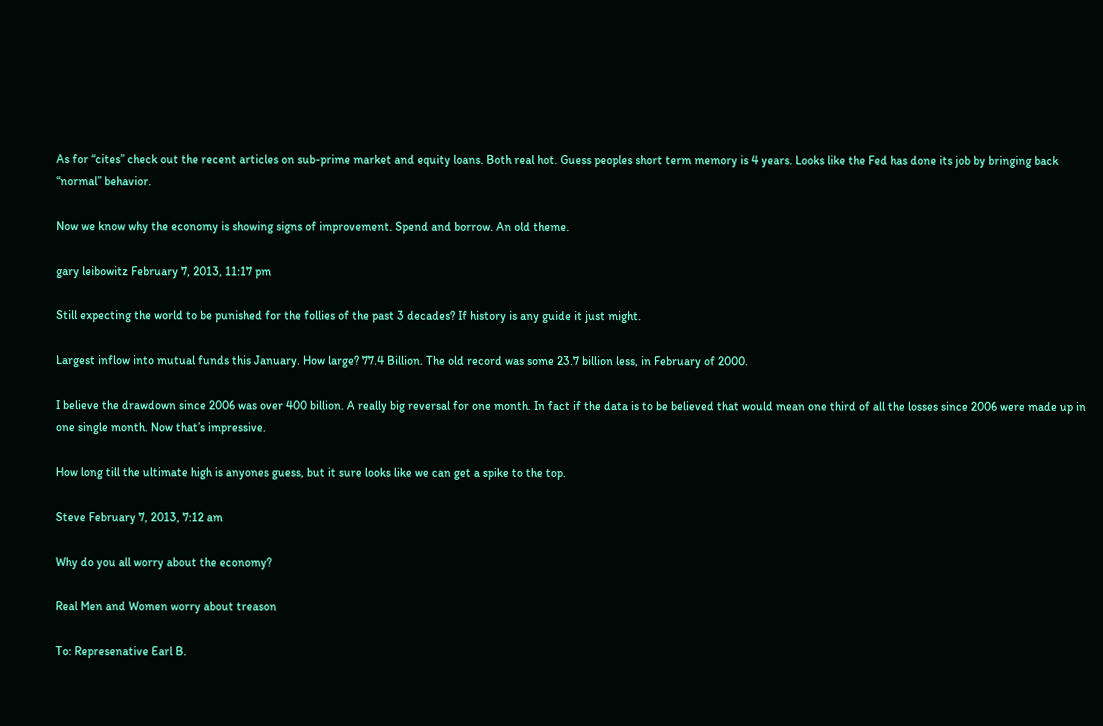As for “cites” check out the recent articles on sub-prime market and equity loans. Both real hot. Guess peoples short term memory is 4 years. Looks like the Fed has done its job by bringing back “normal” behavior.

Now we know why the economy is showing signs of improvement. Spend and borrow. An old theme.

gary leibowitz February 7, 2013, 11:17 pm

Still expecting the world to be punished for the follies of the past 3 decades? If history is any guide it just might.

Largest inflow into mutual funds this January. How large? 77.4 Billion. The old record was some 23.7 billion less, in February of 2000.

I believe the drawdown since 2006 was over 400 billion. A really big reversal for one month. In fact if the data is to be believed that would mean one third of all the losses since 2006 were made up in one single month. Now that’s impressive.

How long till the ultimate high is anyones guess, but it sure looks like we can get a spike to the top.

Steve February 7, 2013, 7:12 am

Why do you all worry about the economy?

Real Men and Women worry about treason

To: Represenative Earl B.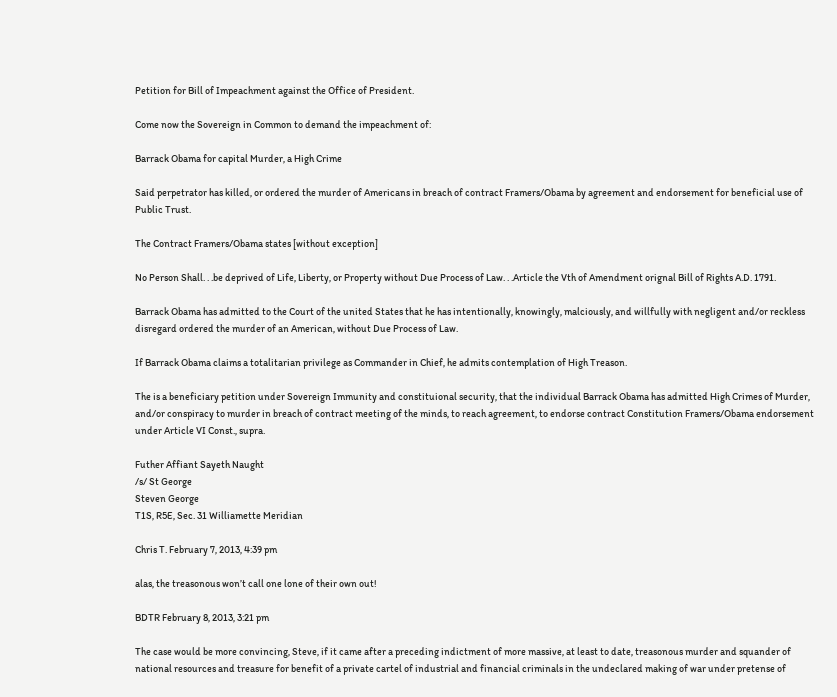Petition for Bill of Impeachment against the Office of President.

Come now the Sovereign in Common to demand the impeachment of:

Barrack Obama for capital Murder, a High Crime

Said perpetrator has killed, or ordered the murder of Americans in breach of contract Framers/Obama by agreement and endorsement for beneficial use of Public Trust.

The Contract Framers/Obama states [without exception]

No Person Shall. . .be deprived of Life, Liberty, or Property without Due Process of Law. . .Article the Vth of Amendment orignal Bill of Rights A.D. 1791.

Barrack Obama has admitted to the Court of the united States that he has intentionally, knowingly, malciously, and willfully with negligent and/or reckless disregard ordered the murder of an American, without Due Process of Law.

If Barrack Obama claims a totalitarian privilege as Commander in Chief, he admits contemplation of High Treason.

The is a beneficiary petition under Sovereign Immunity and constituional security, that the individual Barrack Obama has admitted High Crimes of Murder, and/or conspiracy to murder in breach of contract meeting of the minds, to reach agreement, to endorse contract Constitution Framers/Obama endorsement under Article VI Const., supra.

Futher Affiant Sayeth Naught
/s/ St George
Steven George
T1S, R5E, Sec. 31 Williamette Meridian

Chris T. February 7, 2013, 4:39 pm

alas, the treasonous won’t call one lone of their own out!

BDTR February 8, 2013, 3:21 pm

The case would be more convincing, Steve, if it came after a preceding indictment of more massive, at least to date, treasonous murder and squander of national resources and treasure for benefit of a private cartel of industrial and financial criminals in the undeclared making of war under pretense of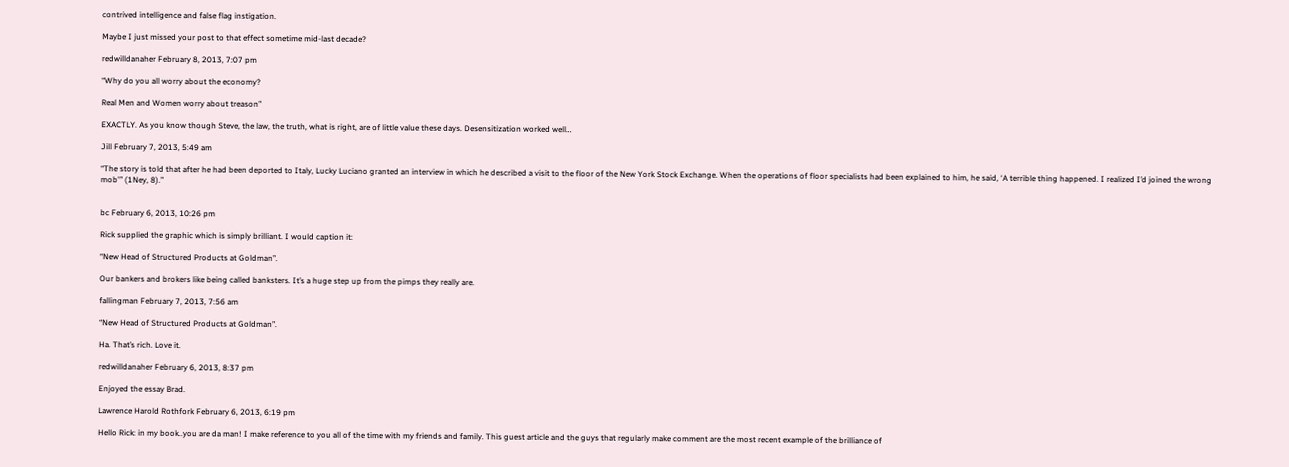contrived intelligence and false flag instigation.

Maybe I just missed your post to that effect sometime mid-last decade?

redwilldanaher February 8, 2013, 7:07 pm

“Why do you all worry about the economy?

Real Men and Women worry about treason”

EXACTLY. As you know though Steve, the law, the truth, what is right, are of little value these days. Desensitization worked well…

Jill February 7, 2013, 5:49 am

“The story is told that after he had been deported to Italy, Lucky Luciano granted an interview in which he described a visit to the floor of the New York Stock Exchange. When the operations of floor specialists had been explained to him, he said, ‘A terrible thing happened. I realized I’d joined the wrong mob'” (1Ney, 8).”


bc February 6, 2013, 10:26 pm

Rick supplied the graphic which is simply brilliant. I would caption it:

“New Head of Structured Products at Goldman”.

Our bankers and brokers like being called banksters. It’s a huge step up from the pimps they really are.

fallingman February 7, 2013, 7:56 am

“New Head of Structured Products at Goldman”.

Ha. That’s rich. Love it.

redwilldanaher February 6, 2013, 8:37 pm

Enjoyed the essay Brad.

Lawrence Harold Rothfork February 6, 2013, 6:19 pm

Hello Rick: in my book..you are da man! I make reference to you all of the time with my friends and family. This guest article and the guys that regularly make comment are the most recent example of the brilliance of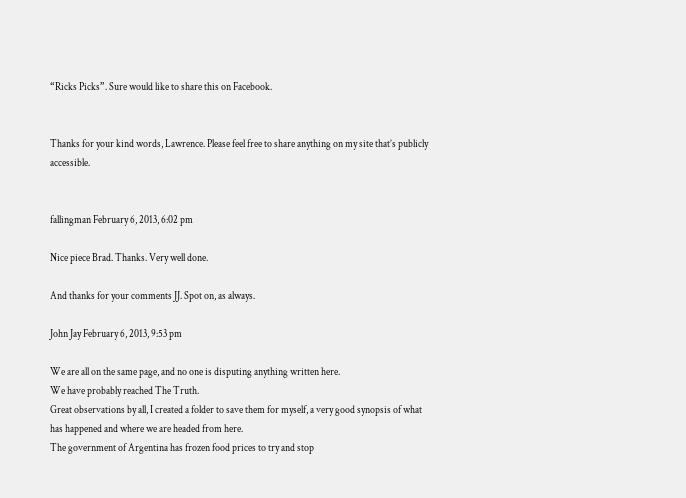“Ricks Picks”. Sure would like to share this on Facebook.


Thanks for your kind words, Lawrence. Please feel free to share anything on my site that’s publicly accessible.


fallingman February 6, 2013, 6:02 pm

Nice piece Brad. Thanks. Very well done.

And thanks for your comments JJ. Spot on, as always.

John Jay February 6, 2013, 9:53 pm

We are all on the same page, and no one is disputing anything written here.
We have probably reached The Truth.
Great observations by all, I created a folder to save them for myself, a very good synopsis of what has happened and where we are headed from here.
The government of Argentina has frozen food prices to try and stop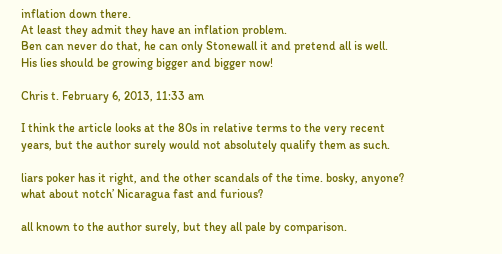inflation down there.
At least they admit they have an inflation problem.
Ben can never do that, he can only Stonewall it and pretend all is well.
His lies should be growing bigger and bigger now!

Chris t. February 6, 2013, 11:33 am

I think the article looks at the 80s in relative terms to the very recent years, but the author surely would not absolutely qualify them as such.

liars poker has it right, and the other scandals of the time. bosky, anyone?
what about notch’ Nicaragua fast and furious?

all known to the author surely, but they all pale by comparison.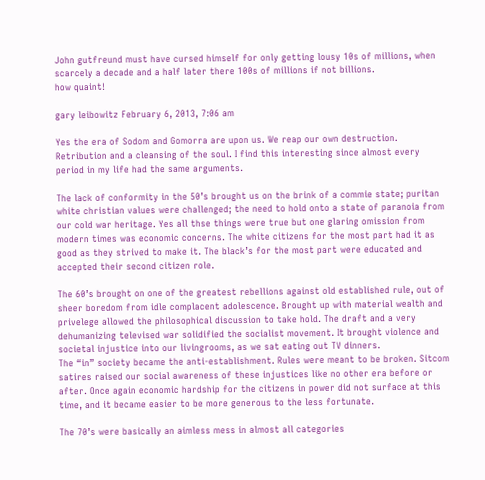John gutfreund must have cursed himself for only getting lousy 10s of millions, when scarcely a decade and a half later there 100s of millions if not billions.
how quaint!

gary leibowitz February 6, 2013, 7:06 am

Yes the era of Sodom and Gomorra are upon us. We reap our own destruction. Retribution and a cleansing of the soul. I find this interesting since almost every period in my life had the same arguments.

The lack of conformity in the 50’s brought us on the brink of a commie state; puritan white christian values were challenged; the need to hold onto a state of paranoia from our cold war heritage. Yes all thse things were true but one glaring omission from modern times was economic concerns. The white citizens for the most part had it as good as they strived to make it. The black’s for the most part were educated and accepted their second citizen role.

The 60’s brought on one of the greatest rebellions against old established rule, out of sheer boredom from idle complacent adolescence. Brought up with material wealth and privelege allowed the philosophical discussion to take hold. The draft and a very dehumanizing televised war solidified the socialist movement. It brought violence and societal injustice into our livingrooms, as we sat eating out TV dinners.
The “in” society became the anti-establishment. Rules were meant to be broken. Sitcom satires raised our social awareness of these injustices like no other era before or after. Once again economic hardship for the citizens in power did not surface at this time, and it became easier to be more generous to the less fortunate.

The 70’s were basically an aimless mess in almost all categories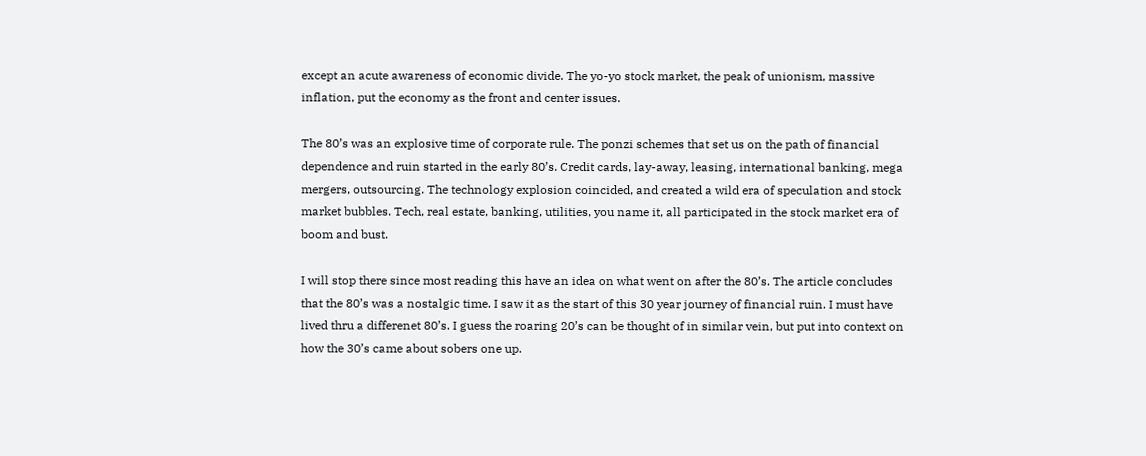except an acute awareness of economic divide. The yo-yo stock market, the peak of unionism, massive inflation, put the economy as the front and center issues.

The 80’s was an explosive time of corporate rule. The ponzi schemes that set us on the path of financial dependence and ruin started in the early 80’s. Credit cards, lay-away, leasing, international banking, mega mergers, outsourcing. The technology explosion coincided, and created a wild era of speculation and stock market bubbles. Tech, real estate, banking, utilities, you name it, all participated in the stock market era of boom and bust.

I will stop there since most reading this have an idea on what went on after the 80’s. The article concludes that the 80’s was a nostalgic time. I saw it as the start of this 30 year journey of financial ruin. I must have lived thru a differenet 80’s. I guess the roaring 20’s can be thought of in similar vein, but put into context on how the 30’s came about sobers one up.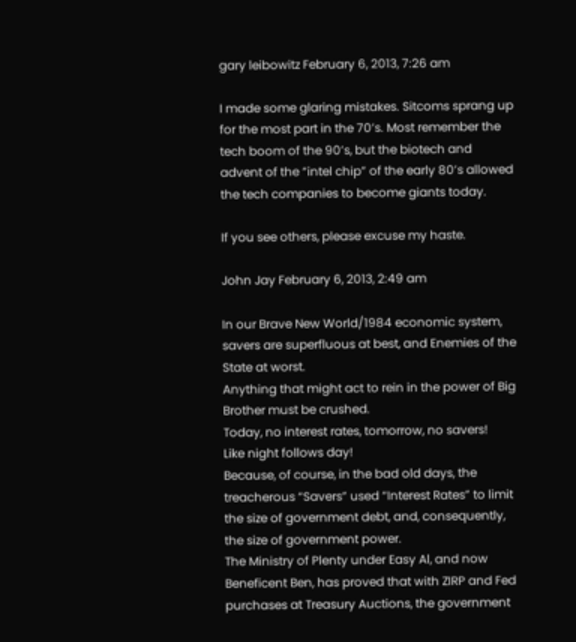gary leibowitz February 6, 2013, 7:26 am

I made some glaring mistakes. Sitcoms sprang up for the most part in the 70’s. Most remember the tech boom of the 90’s, but the biotech and advent of the “intel chip” of the early 80’s allowed the tech companies to become giants today.

If you see others, please excuse my haste.

John Jay February 6, 2013, 2:49 am

In our Brave New World/1984 economic system, savers are superfluous at best, and Enemies of the State at worst.
Anything that might act to rein in the power of Big Brother must be crushed.
Today, no interest rates, tomorrow, no savers!
Like night follows day!
Because, of course, in the bad old days, the treacherous “Savers” used “Interest Rates” to limit the size of government debt, and, consequently, the size of government power.
The Ministry of Plenty under Easy Al, and now Beneficent Ben, has proved that with ZIRP and Fed purchases at Treasury Auctions, the government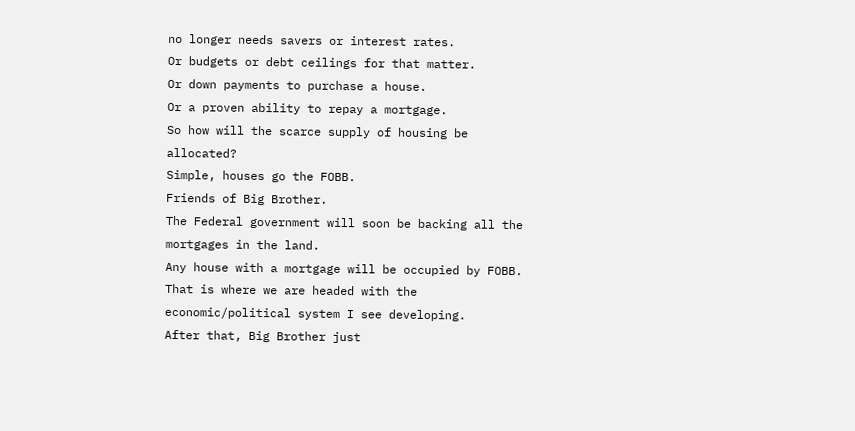no longer needs savers or interest rates.
Or budgets or debt ceilings for that matter.
Or down payments to purchase a house.
Or a proven ability to repay a mortgage.
So how will the scarce supply of housing be allocated?
Simple, houses go the FOBB.
Friends of Big Brother.
The Federal government will soon be backing all the mortgages in the land.
Any house with a mortgage will be occupied by FOBB.
That is where we are headed with the economic/political system I see developing.
After that, Big Brother just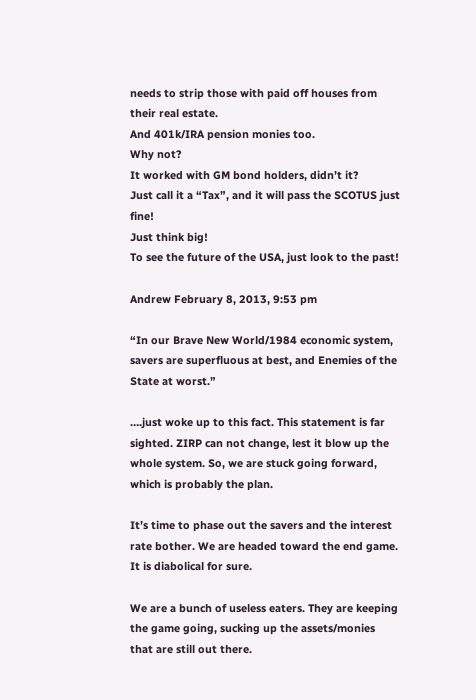needs to strip those with paid off houses from their real estate.
And 401k/IRA pension monies too.
Why not?
It worked with GM bond holders, didn’t it?
Just call it a “Tax”, and it will pass the SCOTUS just fine!
Just think big!
To see the future of the USA, just look to the past!

Andrew February 8, 2013, 9:53 pm

“In our Brave New World/1984 economic system, savers are superfluous at best, and Enemies of the State at worst.”

….just woke up to this fact. This statement is far sighted. ZIRP can not change, lest it blow up the whole system. So, we are stuck going forward, which is probably the plan.

It’s time to phase out the savers and the interest rate bother. We are headed toward the end game. It is diabolical for sure.

We are a bunch of useless eaters. They are keeping the game going, sucking up the assets/monies that are still out there.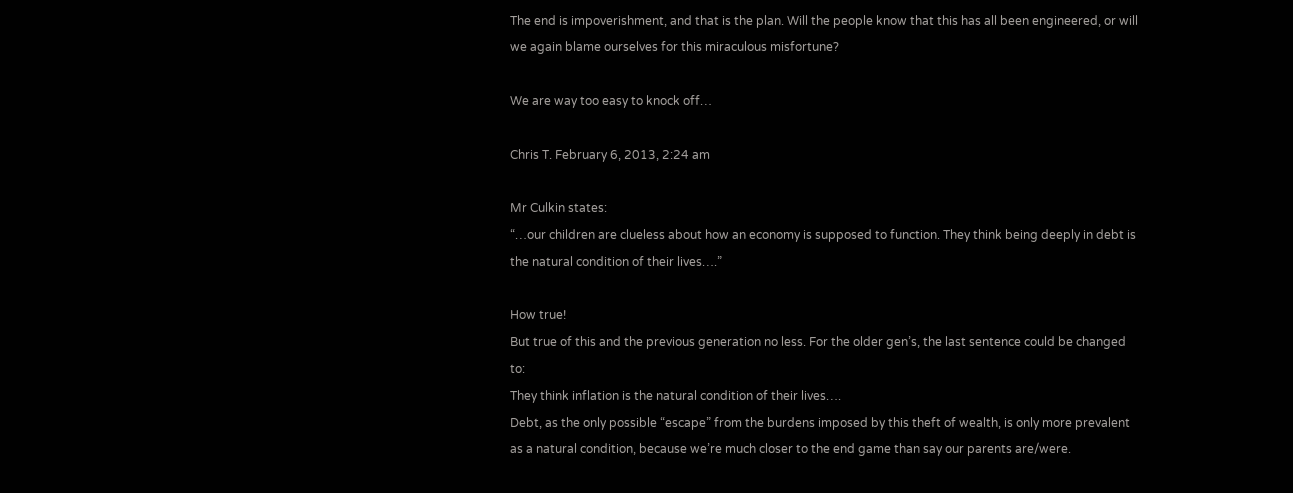The end is impoverishment, and that is the plan. Will the people know that this has all been engineered, or will we again blame ourselves for this miraculous misfortune?

We are way too easy to knock off…

Chris T. February 6, 2013, 2:24 am

Mr Culkin states:
“…our children are clueless about how an economy is supposed to function. They think being deeply in debt is the natural condition of their lives….”

How true!
But true of this and the previous generation no less. For the older gen’s, the last sentence could be changed to:
They think inflation is the natural condition of their lives….
Debt, as the only possible “escape” from the burdens imposed by this theft of wealth, is only more prevalent as a natural condition, because we’re much closer to the end game than say our parents are/were.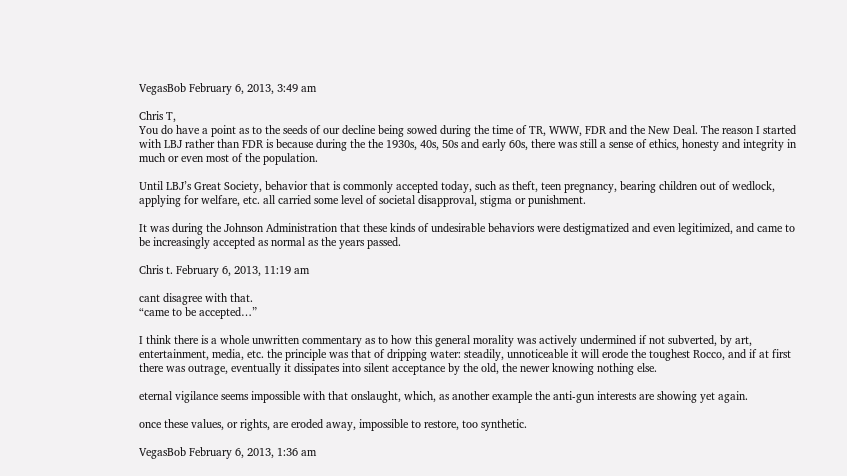VegasBob February 6, 2013, 3:49 am

Chris T,
You do have a point as to the seeds of our decline being sowed during the time of TR, WWW, FDR and the New Deal. The reason I started with LBJ rather than FDR is because during the the 1930s, 40s, 50s and early 60s, there was still a sense of ethics, honesty and integrity in much or even most of the population.

Until LBJ’s Great Society, behavior that is commonly accepted today, such as theft, teen pregnancy, bearing children out of wedlock, applying for welfare, etc. all carried some level of societal disapproval, stigma or punishment.

It was during the Johnson Administration that these kinds of undesirable behaviors were destigmatized and even legitimized, and came to be increasingly accepted as normal as the years passed.

Chris t. February 6, 2013, 11:19 am

cant disagree with that.
“came to be accepted…”

I think there is a whole unwritten commentary as to how this general morality was actively undermined if not subverted, by art, entertainment, media, etc. the principle was that of dripping water: steadily, unnoticeable it will erode the toughest Rocco, and if at first there was outrage, eventually it dissipates into silent acceptance by the old, the newer knowing nothing else.

eternal vigilance seems impossible with that onslaught, which, as another example the anti-gun interests are showing yet again.

once these values, or rights, are eroded away, impossible to restore, too synthetic.

VegasBob February 6, 2013, 1:36 am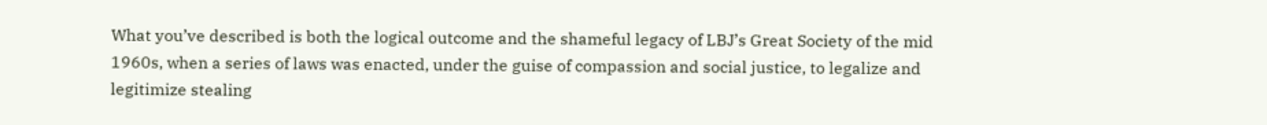What you’ve described is both the logical outcome and the shameful legacy of LBJ’s Great Society of the mid 1960s, when a series of laws was enacted, under the guise of compassion and social justice, to legalize and legitimize stealing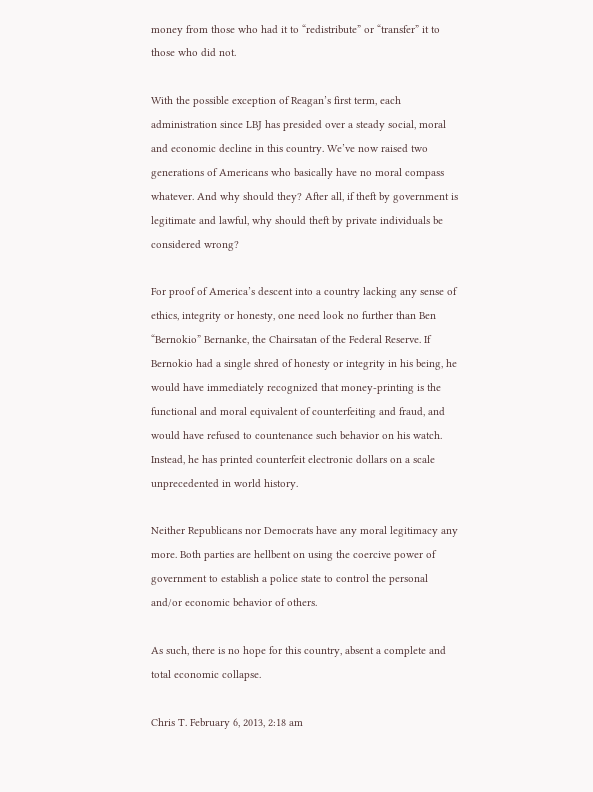money from those who had it to “redistribute” or “transfer” it to those who did not.

With the possible exception of Reagan’s first term, each administration since LBJ has presided over a steady social, moral and economic decline in this country. We’ve now raised two generations of Americans who basically have no moral compass whatever. And why should they? After all, if theft by government is legitimate and lawful, why should theft by private individuals be considered wrong?

For proof of America’s descent into a country lacking any sense of ethics, integrity or honesty, one need look no further than Ben “Bernokio” Bernanke, the Chairsatan of the Federal Reserve. If Bernokio had a single shred of honesty or integrity in his being, he would have immediately recognized that money-printing is the functional and moral equivalent of counterfeiting and fraud, and would have refused to countenance such behavior on his watch. Instead, he has printed counterfeit electronic dollars on a scale unprecedented in world history.

Neither Republicans nor Democrats have any moral legitimacy any more. Both parties are hellbent on using the coercive power of government to establish a police state to control the personal and/or economic behavior of others.

As such, there is no hope for this country, absent a complete and total economic collapse.

Chris T. February 6, 2013, 2:18 am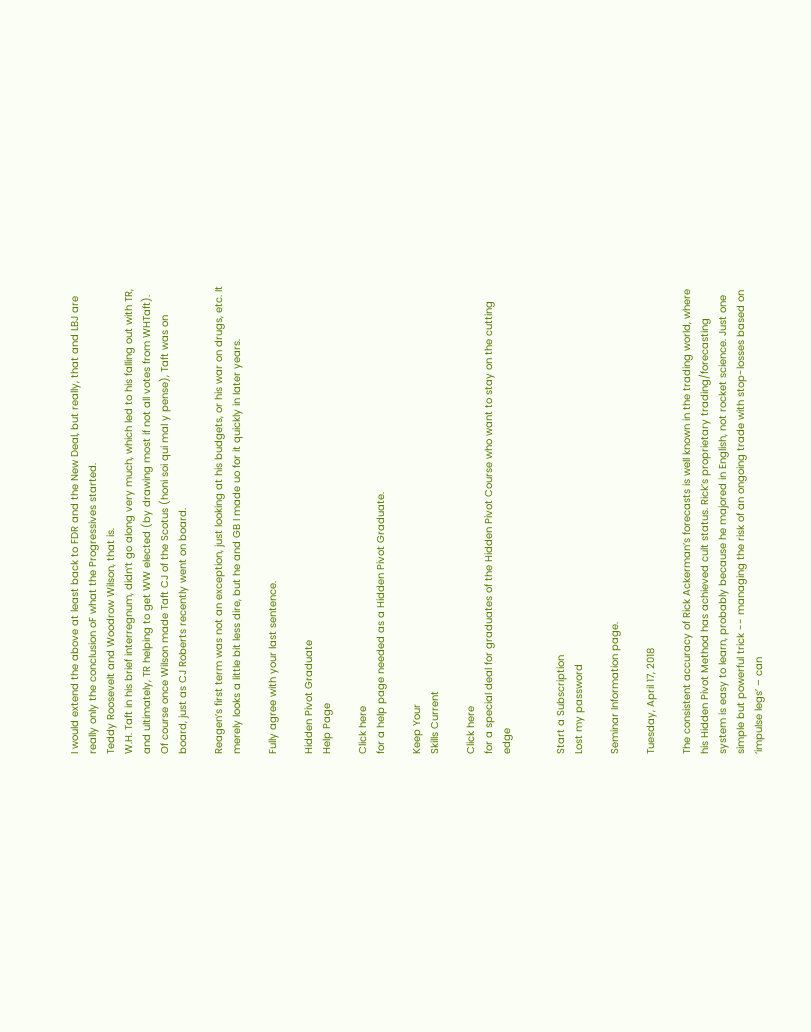I would extend the above at least back to FDR and the New Deal, but really, that and LBJ are really only the conclusion oF what the Progressives started.
Teddy Roosevelt and Woodrow Wilson, that is.
W.H. Taft in his brief interregnum, didn’t go along very much, which led to his falling out with TR, and ultimately, TR helping to get WW elected (by drawing most if not all votes from WHTaft).
Of course once Wilson made Taft CJ of the Scotus (honi soi qui mal y pense), Taft was on board, just as CJ Roberts recently went on board.

Reagen’s first term was not an exception, just looking at his budgets, or his war on drugs, etc. It merely looks a little bit less dire, but he and GB I made uo for it quickly in later years.

Fully agree with your last sentence.

Hidden Pivot Graduate
Help Page

Click here
for a help page needed as a Hidden Pivot Graduate.

Keep Your
Skills Current

Click here
for a special deal for graduates of the Hidden Pivot Course who want to stay on the cutting edge


Start a Subscription
Lost my password

Seminar Information page.

Tuesday, April 17, 2018

The consistent accuracy of Rick Ackerman’s forecasts is well known in the trading world, where his Hidden Pivot Method has achieved cult status. Rick’s proprietary trading/forecasting system is easy to learn, probably because he majored in English, not rocket science. Just one simple but powerful trick -- managing the risk of an ongoing trade with stop-losses based on ‘impulse legs’ – can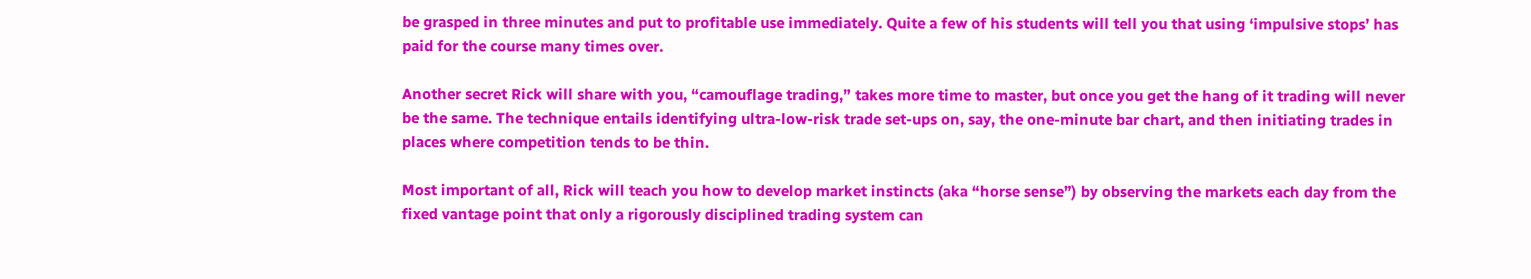be grasped in three minutes and put to profitable use immediately. Quite a few of his students will tell you that using ‘impulsive stops’ has paid for the course many times over.

Another secret Rick will share with you, “camouflage trading,” takes more time to master, but once you get the hang of it trading will never be the same. The technique entails identifying ultra-low-risk trade set-ups on, say, the one-minute bar chart, and then initiating trades in places where competition tends to be thin.

Most important of all, Rick will teach you how to develop market instincts (aka “horse sense”) by observing the markets each day from the fixed vantage point that only a rigorously disciplined trading system can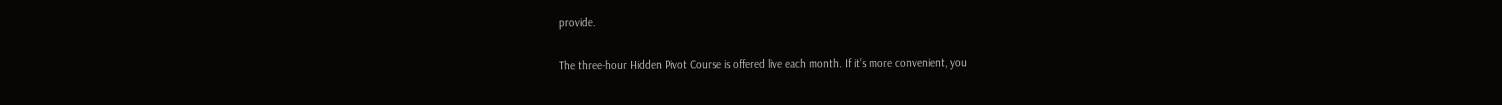provide.

The three-hour Hidden Pivot Course is offered live each month. If it’s more convenient, you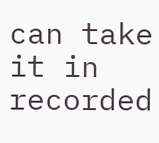can take it in recorded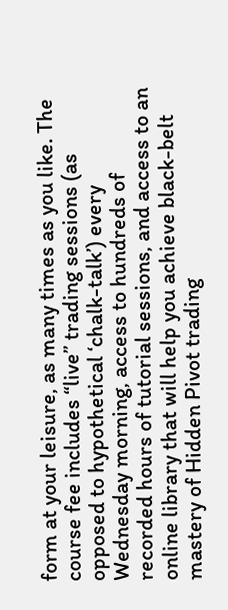form at your leisure, as many times as you like. The course fee includes “live” trading sessions (as opposed to hypothetical ‘chalk-talk’) every Wednesday morning, access to hundreds of recorded hours of tutorial sessions, and access to an online library that will help you achieve black-belt mastery of Hidden Pivot trading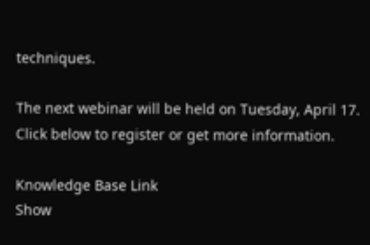techniques.

The next webinar will be held on Tuesday, April 17. Click below to register or get more information.

Knowledge Base Link
Show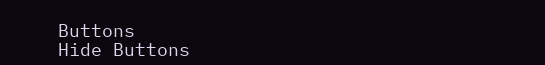Buttons
Hide Buttons